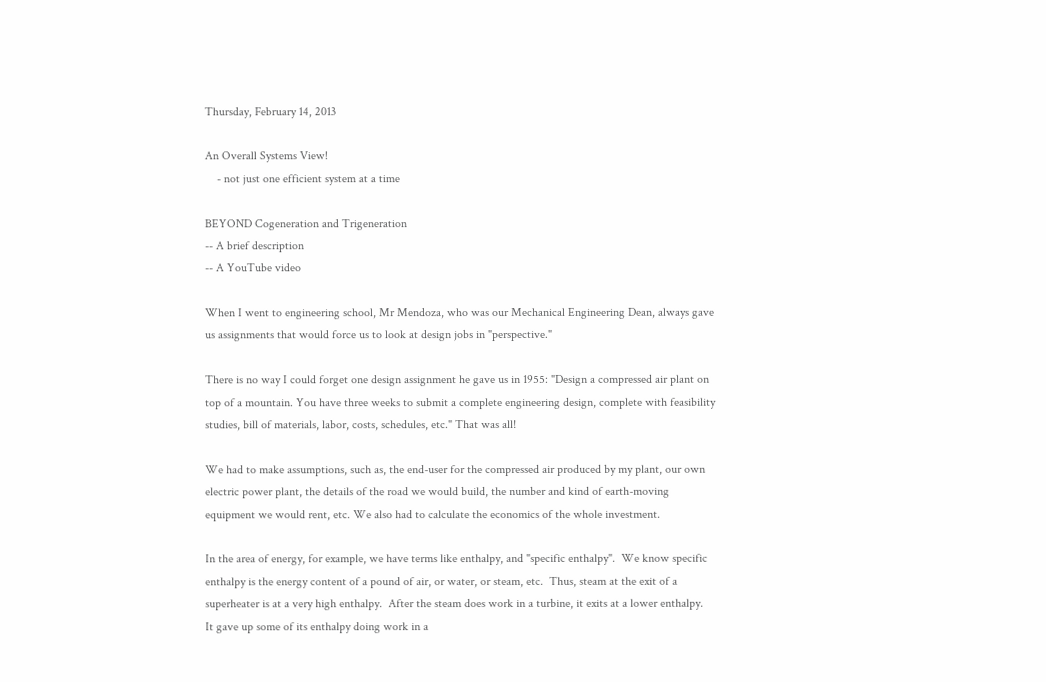Thursday, February 14, 2013

An Overall Systems View!
    - not just one efficient system at a time

BEYOND Cogeneration and Trigeneration
-- A brief description
-- A YouTube video

When I went to engineering school, Mr Mendoza, who was our Mechanical Engineering Dean, always gave us assignments that would force us to look at design jobs in "perspective."

There is no way I could forget one design assignment he gave us in 1955: "Design a compressed air plant on top of a mountain. You have three weeks to submit a complete engineering design, complete with feasibility studies, bill of materials, labor, costs, schedules, etc." That was all!

We had to make assumptions, such as, the end-user for the compressed air produced by my plant, our own electric power plant, the details of the road we would build, the number and kind of earth-moving equipment we would rent, etc. We also had to calculate the economics of the whole investment.

In the area of energy, for example, we have terms like enthalpy, and "specific enthalpy".  We know specific enthalpy is the energy content of a pound of air, or water, or steam, etc.  Thus, steam at the exit of a superheater is at a very high enthalpy.  After the steam does work in a turbine, it exits at a lower enthalpy.  It gave up some of its enthalpy doing work in a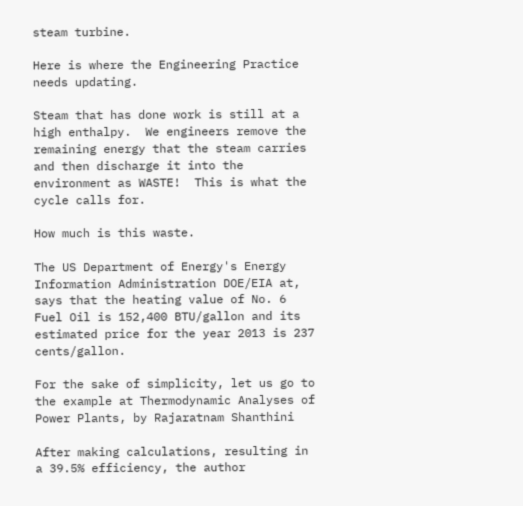steam turbine.

Here is where the Engineering Practice needs updating.

Steam that has done work is still at a high enthalpy.  We engineers remove the remaining energy that the steam carries and then discharge it into the environment as WASTE!  This is what the cycle calls for.

How much is this waste.

The US Department of Energy's Energy Information Administration DOE/EIA at, says that the heating value of No. 6 Fuel Oil is 152,400 BTU/gallon and its estimated price for the year 2013 is 237 cents/gallon.

For the sake of simplicity, let us go to the example at Thermodynamic Analyses of Power Plants, by Rajaratnam Shanthini

After making calculations, resulting in a 39.5% efficiency, the author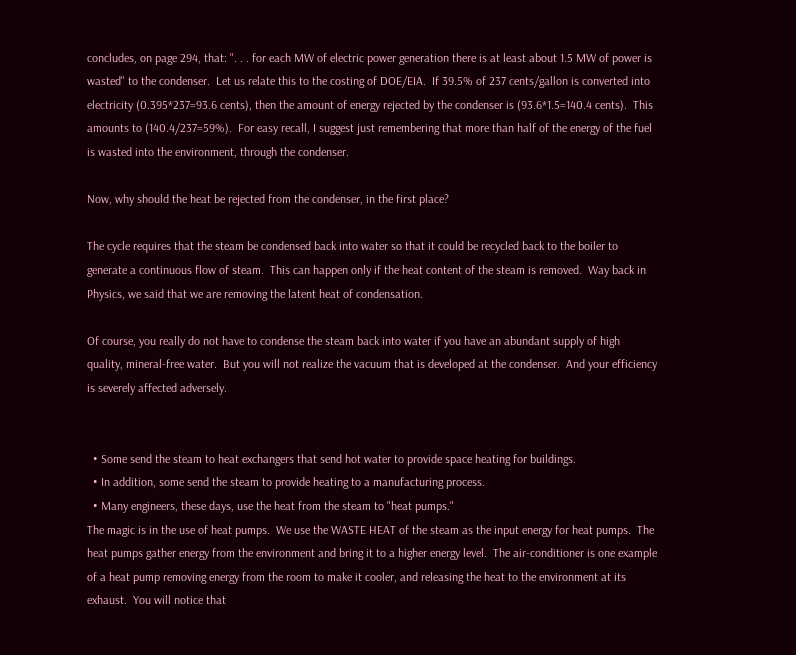concludes, on page 294, that: ". . . for each MW of electric power generation there is at least about 1.5 MW of power is wasted" to the condenser.  Let us relate this to the costing of DOE/EIA.  If 39.5% of 237 cents/gallon is converted into electricity (0.395*237=93.6 cents), then the amount of energy rejected by the condenser is (93.6*1.5=140.4 cents).  This amounts to (140.4/237=59%).  For easy recall, I suggest just remembering that more than half of the energy of the fuel is wasted into the environment, through the condenser.

Now, why should the heat be rejected from the condenser, in the first place?

The cycle requires that the steam be condensed back into water so that it could be recycled back to the boiler to generate a continuous flow of steam.  This can happen only if the heat content of the steam is removed.  Way back in Physics, we said that we are removing the latent heat of condensation.

Of course, you really do not have to condense the steam back into water if you have an abundant supply of high quality, mineral-free water.  But you will not realize the vacuum that is developed at the condenser.  And your efficiency is severely affected adversely.


  • Some send the steam to heat exchangers that send hot water to provide space heating for buildings.
  • In addition, some send the steam to provide heating to a manufacturing process.
  • Many engineers, these days, use the heat from the steam to "heat pumps."
The magic is in the use of heat pumps.  We use the WASTE HEAT of the steam as the input energy for heat pumps.  The heat pumps gather energy from the environment and bring it to a higher energy level.  The air-conditioner is one example of a heat pump removing energy from the room to make it cooler, and releasing the heat to the environment at its exhaust.  You will notice that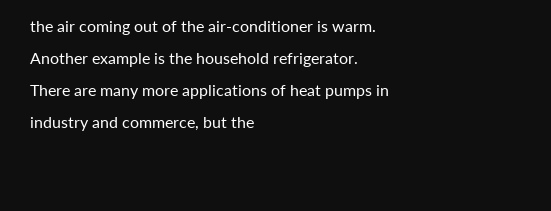the air coming out of the air-conditioner is warm.  Another example is the household refrigerator.  There are many more applications of heat pumps in industry and commerce, but the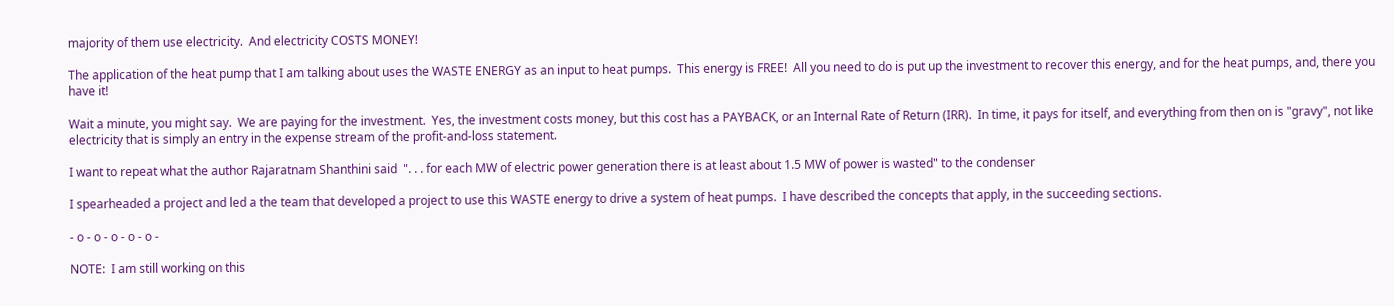majority of them use electricity.  And electricity COSTS MONEY!

The application of the heat pump that I am talking about uses the WASTE ENERGY as an input to heat pumps.  This energy is FREE!  All you need to do is put up the investment to recover this energy, and for the heat pumps, and, there you have it!

Wait a minute, you might say.  We are paying for the investment.  Yes, the investment costs money, but this cost has a PAYBACK, or an Internal Rate of Return (IRR).  In time, it pays for itself, and everything from then on is "gravy", not like electricity that is simply an entry in the expense stream of the profit-and-loss statement.

I want to repeat what the author Rajaratnam Shanthini said  ". . . for each MW of electric power generation there is at least about 1.5 MW of power is wasted" to the condenser

I spearheaded a project and led a the team that developed a project to use this WASTE energy to drive a system of heat pumps.  I have described the concepts that apply, in the succeeding sections.

- o - o - o - o - o -

NOTE:  I am still working on this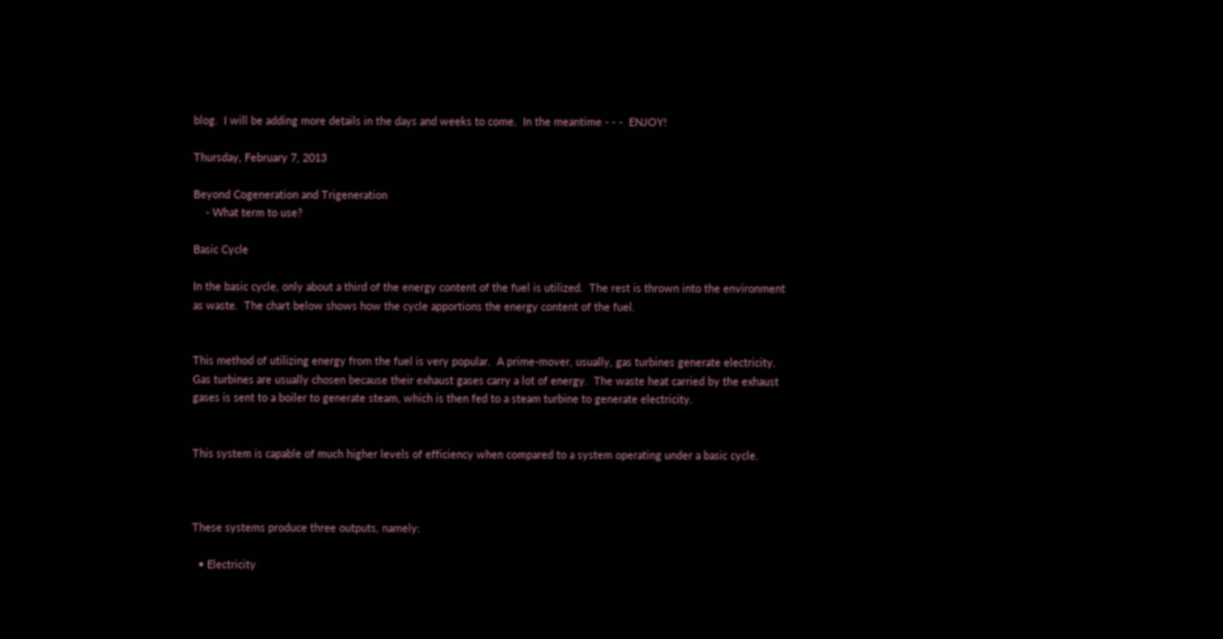blog.  I will be adding more details in the days and weeks to come.  In the meantime - - -  ENJOY!

Thursday, February 7, 2013

Beyond Cogeneration and Trigeneration
    - What term to use?

Basic Cycle

In the basic cycle, only about a third of the energy content of the fuel is utilized.  The rest is thrown into the environment as waste.  The chart below shows how the cycle apportions the energy content of the fuel.


This method of utilizing energy from the fuel is very popular.  A prime-mover, usually, gas turbines generate electricity.  Gas turbines are usually chosen because their exhaust gases carry a lot of energy.  The waste heat carried by the exhaust gases is sent to a boiler to generate steam, which is then fed to a steam turbine to generate electricity.


This system is capable of much higher levels of efficiency when compared to a system operating under a basic cycle.



These systems produce three outputs, namely:

  • Electricity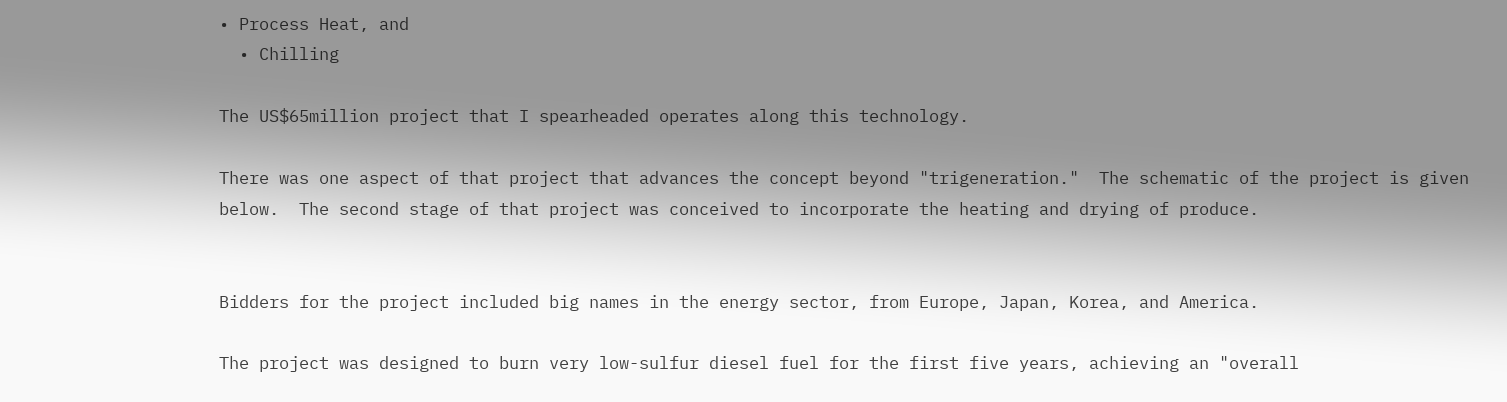• Process Heat, and
  • Chilling

The US$65million project that I spearheaded operates along this technology.

There was one aspect of that project that advances the concept beyond "trigeneration."  The schematic of the project is given below.  The second stage of that project was conceived to incorporate the heating and drying of produce.


Bidders for the project included big names in the energy sector, from Europe, Japan, Korea, and America.

The project was designed to burn very low-sulfur diesel fuel for the first five years, achieving an "overall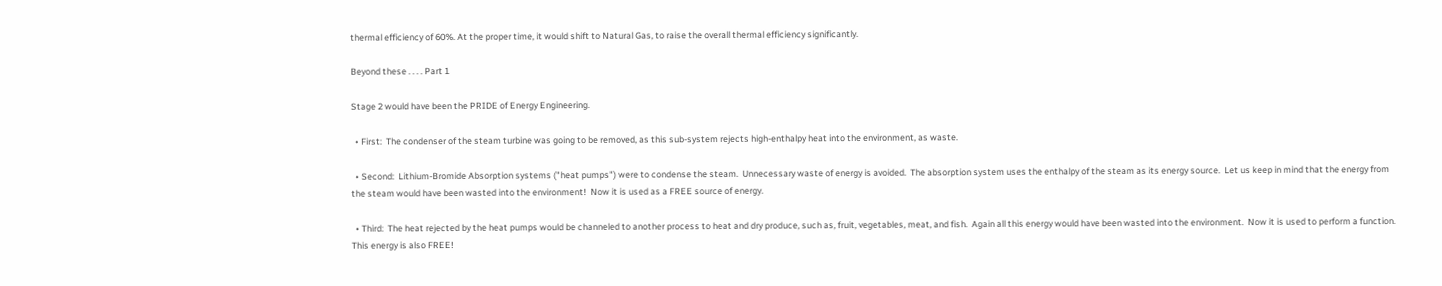thermal efficiency of 60%. At the proper time, it would shift to Natural Gas, to raise the overall thermal efficiency significantly.

Beyond these . . . . Part 1

Stage 2 would have been the PRIDE of Energy Engineering.

  • First:  The condenser of the steam turbine was going to be removed, as this sub-system rejects high-enthalpy heat into the environment, as waste.

  • Second:  Lithium-Bromide Absorption systems ("heat pumps") were to condense the steam.  Unnecessary waste of energy is avoided.  The absorption system uses the enthalpy of the steam as its energy source.  Let us keep in mind that the energy from the steam would have been wasted into the environment!  Now it is used as a FREE source of energy.

  • Third:  The heat rejected by the heat pumps would be channeled to another process to heat and dry produce, such as, fruit, vegetables, meat, and fish.  Again all this energy would have been wasted into the environment.  Now it is used to perform a function.  This energy is also FREE!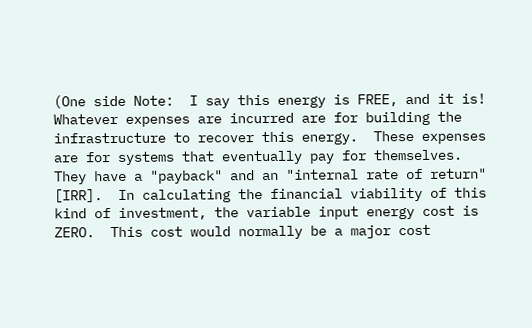(One side Note:  I say this energy is FREE, and it is!  Whatever expenses are incurred are for building the infrastructure to recover this energy.  These expenses are for systems that eventually pay for themselves.  They have a "payback" and an "internal rate of return" [IRR].  In calculating the financial viability of this kind of investment, the variable input energy cost is ZERO.  This cost would normally be a major cost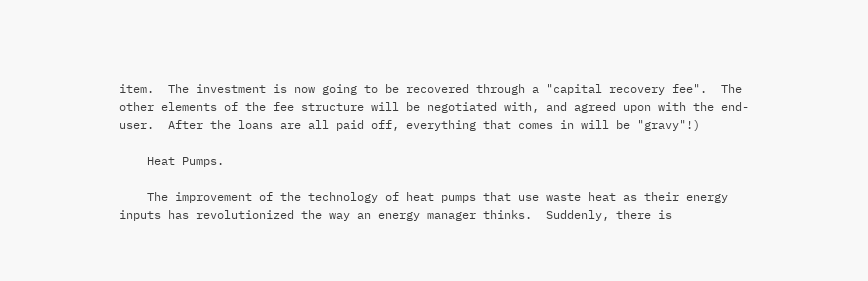item.  The investment is now going to be recovered through a "capital recovery fee".  The other elements of the fee structure will be negotiated with, and agreed upon with the end-user.  After the loans are all paid off, everything that comes in will be "gravy"!)

    Heat Pumps.

    The improvement of the technology of heat pumps that use waste heat as their energy inputs has revolutionized the way an energy manager thinks.  Suddenly, there is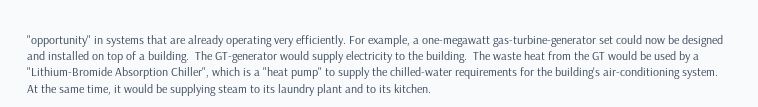"opportunity" in systems that are already operating very efficiently. For example, a one-megawatt gas-turbine-generator set could now be designed and installed on top of a building.  The GT-generator would supply electricity to the building.  The waste heat from the GT would be used by a "Lithium-Bromide Absorption Chiller", which is a "heat pump" to supply the chilled-water requirements for the building's air-conditioning system.  At the same time, it would be supplying steam to its laundry plant and to its kitchen.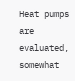Heat pumps are evaluated, somewhat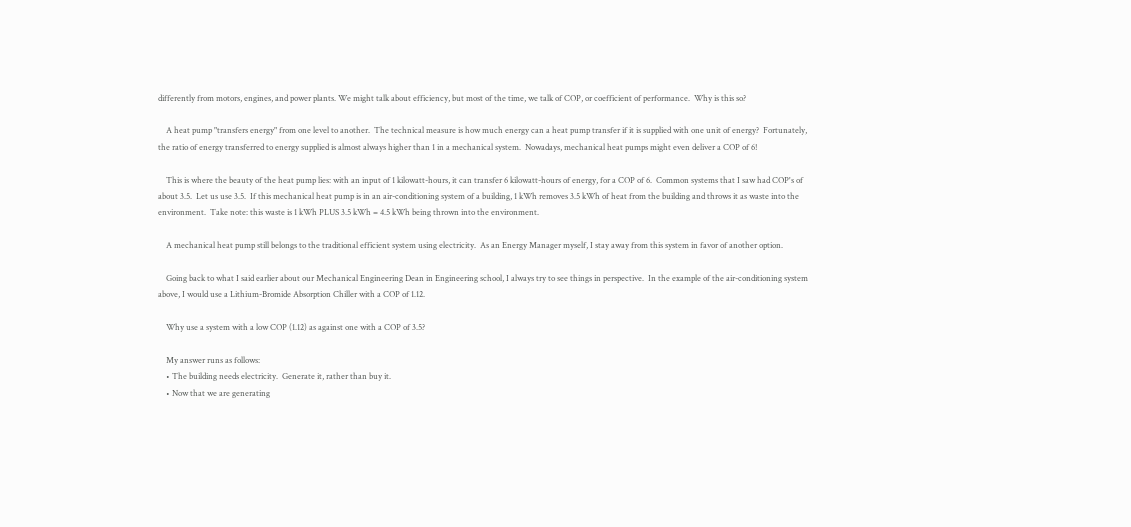differently from motors, engines, and power plants. We might talk about efficiency, but most of the time, we talk of COP, or coefficient of performance.  Why is this so?

    A heat pump "transfers energy" from one level to another.  The technical measure is how much energy can a heat pump transfer if it is supplied with one unit of energy?  Fortunately, the ratio of energy transferred to energy supplied is almost always higher than 1 in a mechanical system.  Nowadays, mechanical heat pumps might even deliver a COP of 6!

    This is where the beauty of the heat pump lies: with an input of 1 kilowatt-hours, it can transfer 6 kilowatt-hours of energy, for a COP of 6.  Common systems that I saw had COP's of about 3.5.  Let us use 3.5.  If this mechanical heat pump is in an air-conditioning system of a building, 1 kWh removes 3.5 kWh of heat from the building and throws it as waste into the environment.  Take note: this waste is 1 kWh PLUS 3.5 kWh = 4.5 kWh being thrown into the environment.

    A mechanical heat pump still belongs to the traditional efficient system using electricity.  As an Energy Manager myself, I stay away from this system in favor of another option.

    Going back to what I said earlier about our Mechanical Engineering Dean in Engineering school, I always try to see things in perspective.  In the example of the air-conditioning system above, I would use a Lithium-Bromide Absorption Chiller with a COP of 1.12.

    Why use a system with a low COP (1.12) as against one with a COP of 3.5?

    My answer runs as follows:
    • The building needs electricity.  Generate it, rather than buy it.
    • Now that we are generating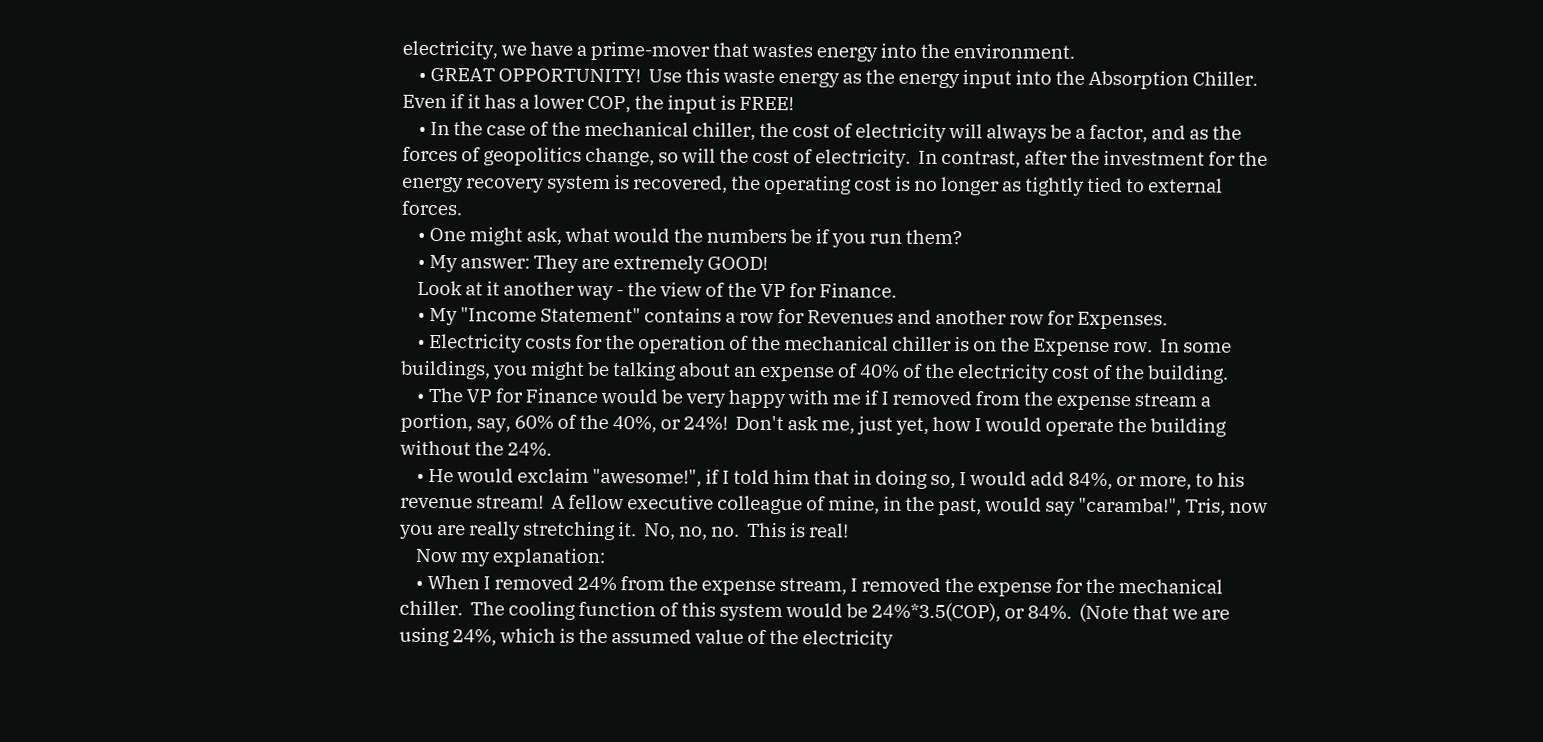electricity, we have a prime-mover that wastes energy into the environment.
    • GREAT OPPORTUNITY!  Use this waste energy as the energy input into the Absorption Chiller.  Even if it has a lower COP, the input is FREE!
    • In the case of the mechanical chiller, the cost of electricity will always be a factor, and as the forces of geopolitics change, so will the cost of electricity.  In contrast, after the investment for the energy recovery system is recovered, the operating cost is no longer as tightly tied to external forces.
    • One might ask, what would the numbers be if you run them?
    • My answer: They are extremely GOOD!
    Look at it another way - the view of the VP for Finance.
    • My "Income Statement" contains a row for Revenues and another row for Expenses.
    • Electricity costs for the operation of the mechanical chiller is on the Expense row.  In some buildings, you might be talking about an expense of 40% of the electricity cost of the building.
    • The VP for Finance would be very happy with me if I removed from the expense stream a portion, say, 60% of the 40%, or 24%!  Don't ask me, just yet, how I would operate the building without the 24%.
    • He would exclaim "awesome!", if I told him that in doing so, I would add 84%, or more, to his revenue stream!  A fellow executive colleague of mine, in the past, would say "caramba!", Tris, now you are really stretching it.  No, no, no.  This is real!
    Now my explanation:
    • When I removed 24% from the expense stream, I removed the expense for the mechanical chiller.  The cooling function of this system would be 24%*3.5(COP), or 84%.  (Note that we are using 24%, which is the assumed value of the electricity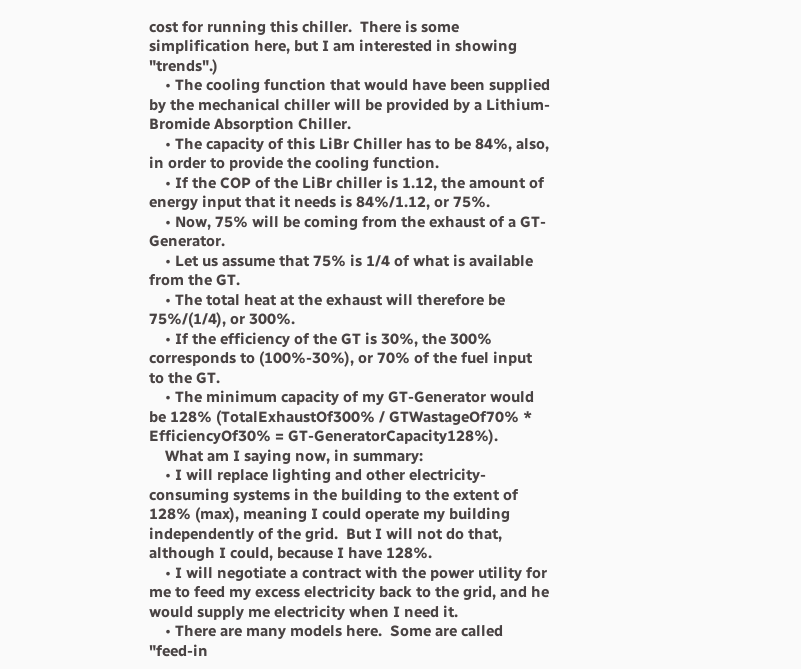cost for running this chiller.  There is some simplification here, but I am interested in showing "trends".)
    • The cooling function that would have been supplied by the mechanical chiller will be provided by a Lithium-Bromide Absorption Chiller.
    • The capacity of this LiBr Chiller has to be 84%, also, in order to provide the cooling function.
    • If the COP of the LiBr chiller is 1.12, the amount of energy input that it needs is 84%/1.12, or 75%.
    • Now, 75% will be coming from the exhaust of a GT-Generator.
    • Let us assume that 75% is 1/4 of what is available from the GT.
    • The total heat at the exhaust will therefore be 75%/(1/4), or 300%.
    • If the efficiency of the GT is 30%, the 300% corresponds to (100%-30%), or 70% of the fuel input to the GT.
    • The minimum capacity of my GT-Generator would be 128% (TotalExhaustOf300% / GTWastageOf70% * EfficiencyOf30% = GT-GeneratorCapacity128%).
    What am I saying now, in summary:
    • I will replace lighting and other electricity-consuming systems in the building to the extent of 128% (max), meaning I could operate my building independently of the grid.  But I will not do that, although I could, because I have 128%.
    • I will negotiate a contract with the power utility for me to feed my excess electricity back to the grid, and he would supply me electricity when I need it.
    • There are many models here.  Some are called "feed-in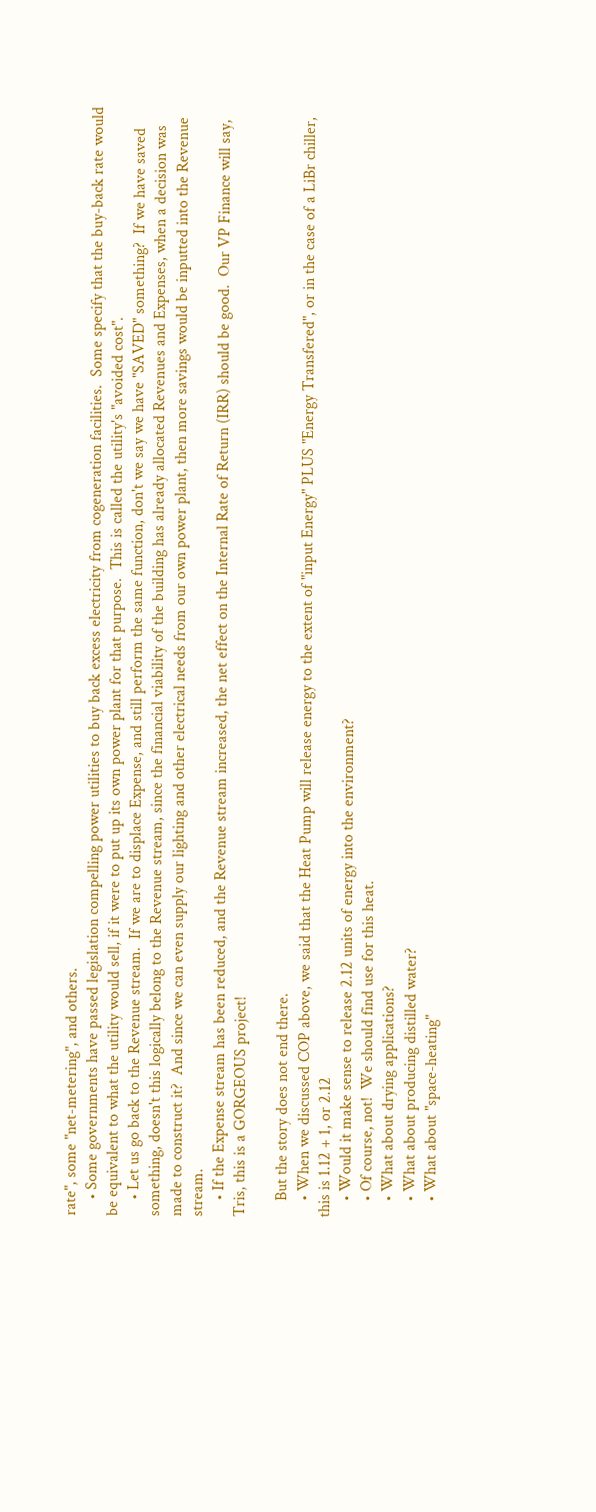rate", some "net-metering", and others.
    • Some governments have passed legislation compelling power utilities to buy back excess electricity from cogeneration facilities.  Some specify that the buy-back rate would be equivalent to what the utility would sell, if it were to put up its own power plant for that purpose.  This is called the utility's "avoided cost".
    • Let us go back to the Revenue stream.  If we are to displace Expense, and still perform the same function, don't we say we have "SAVED" something?  If we have saved something, doesn't this logically belong to the Revenue stream, since the financial viability of the building has already allocated Revenues and Expenses, when a decision was made to construct it?  And since we can even supply our lighting and other electrical needs from our own power plant, then more savings would be inputted into the Revenue stream.
    • If the Expense stream has been reduced, and the Revenue stream increased, the net effect on the Internal Rate of Return (IRR) should be good.  Our VP Finance will say, Tris, this is a GORGEOUS project!

    But the story does not end there.
    • When we discussed COP above, we said that the Heat Pump will release energy to the extent of "input Energy" PLUS "Energy Transfered", or in the case of a LiBr chiller, this is 1.12 + 1, or 2.12
    • Would it make sense to release 2.12 units of energy into the environment?
    • Of course, not!  We should find use for this heat.
    • What about drying applications?
    • What about producing distilled water?
    • What about "space-heating"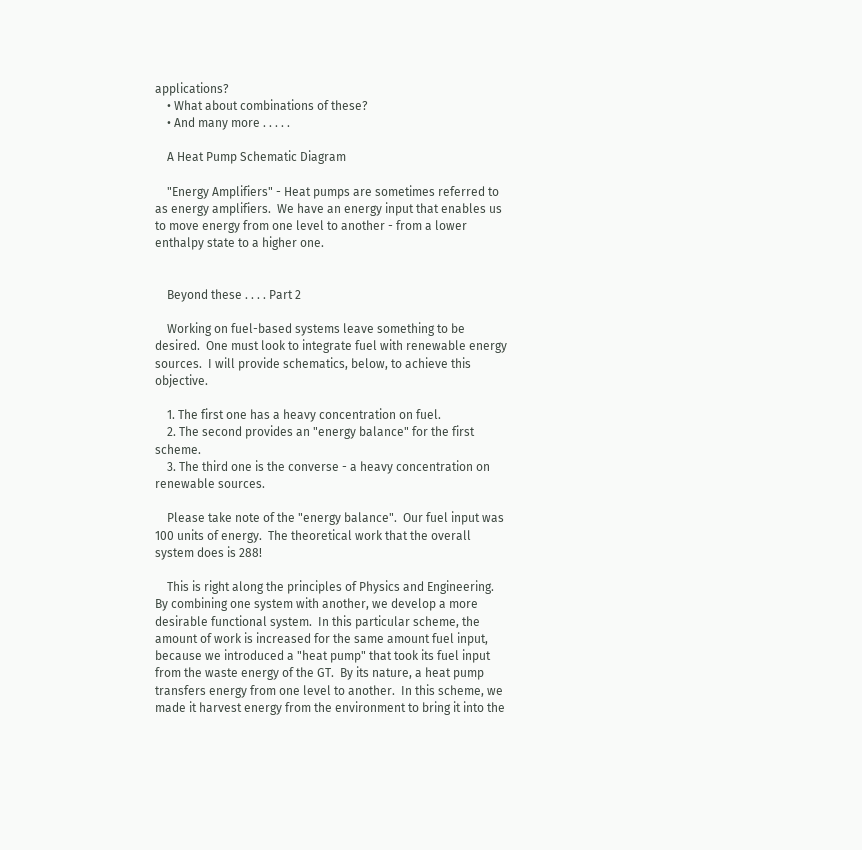applications?
    • What about combinations of these?
    • And many more . . . . .

    A Heat Pump Schematic Diagram

    "Energy Amplifiers" - Heat pumps are sometimes referred to as energy amplifiers.  We have an energy input that enables us to move energy from one level to another - from a lower enthalpy state to a higher one.


    Beyond these . . . . Part 2

    Working on fuel-based systems leave something to be desired.  One must look to integrate fuel with renewable energy sources.  I will provide schematics, below, to achieve this objective.

    1. The first one has a heavy concentration on fuel.
    2. The second provides an "energy balance" for the first scheme.
    3. The third one is the converse - a heavy concentration on renewable sources.

    Please take note of the "energy balance".  Our fuel input was 100 units of energy.  The theoretical work that the overall system does is 288!

    This is right along the principles of Physics and Engineering.  By combining one system with another, we develop a more desirable functional system.  In this particular scheme, the amount of work is increased for the same amount fuel input, because we introduced a "heat pump" that took its fuel input from the waste energy of the GT.  By its nature, a heat pump transfers energy from one level to another.  In this scheme, we made it harvest energy from the environment to bring it into the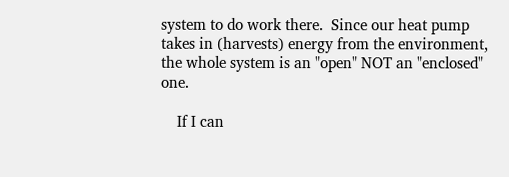system to do work there.  Since our heat pump takes in (harvests) energy from the environment, the whole system is an "open" NOT an "enclosed" one.

    If I can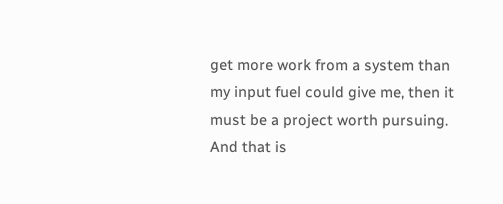get more work from a system than my input fuel could give me, then it must be a project worth pursuing.  And that is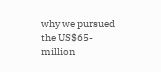why we pursued the US$65-million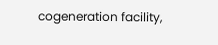cogeneration facility,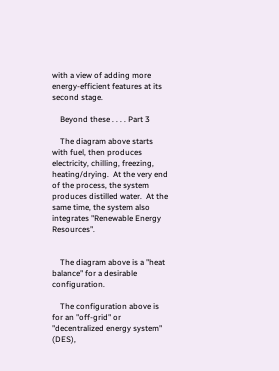with a view of adding more energy-efficient features at its second stage.

    Beyond these . . . . Part 3

    The diagram above starts with fuel, then produces electricity, chilling, freezing, heating/drying.  At the very end of the process, the system produces distilled water.  At the same time, the system also integrates "Renewable Energy Resources".


    The diagram above is a "heat balance" for a desirable configuration.

    The configuration above is for an "off-grid" or "decentralized energy system" (DES),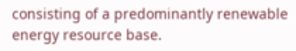consisting of a predominantly renewable energy resource base.